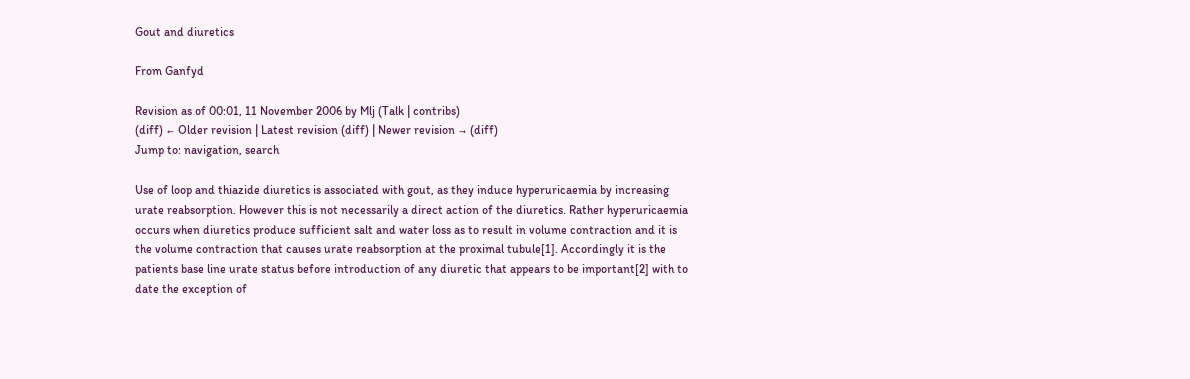Gout and diuretics

From Ganfyd

Revision as of 00:01, 11 November 2006 by Mlj (Talk | contribs)
(diff) ← Older revision | Latest revision (diff) | Newer revision → (diff)
Jump to: navigation, search

Use of loop and thiazide diuretics is associated with gout, as they induce hyperuricaemia by increasing urate reabsorption. However this is not necessarily a direct action of the diuretics. Rather hyperuricaemia occurs when diuretics produce sufficient salt and water loss as to result in volume contraction and it is the volume contraction that causes urate reabsorption at the proximal tubule[1]. Accordingly it is the patients base line urate status before introduction of any diuretic that appears to be important[2] with to date the exception of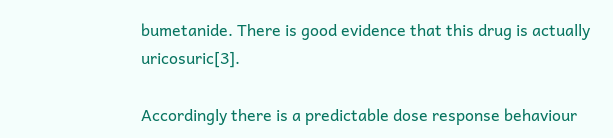bumetanide. There is good evidence that this drug is actually uricosuric[3].

Accordingly there is a predictable dose response behaviour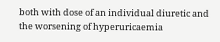both with dose of an individual diuretic and the worsening of hyperuricaemia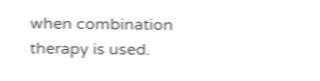when combination therapy is used.